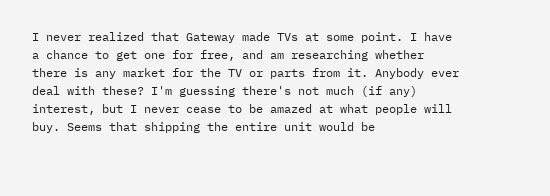I never realized that Gateway made TVs at some point. I have a chance to get one for free, and am researching whether there is any market for the TV or parts from it. Anybody ever deal with these? I'm guessing there's not much (if any) interest, but I never cease to be amazed at what people will buy. Seems that shipping the entire unit would be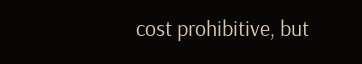cost prohibitive, but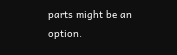parts might be an option.